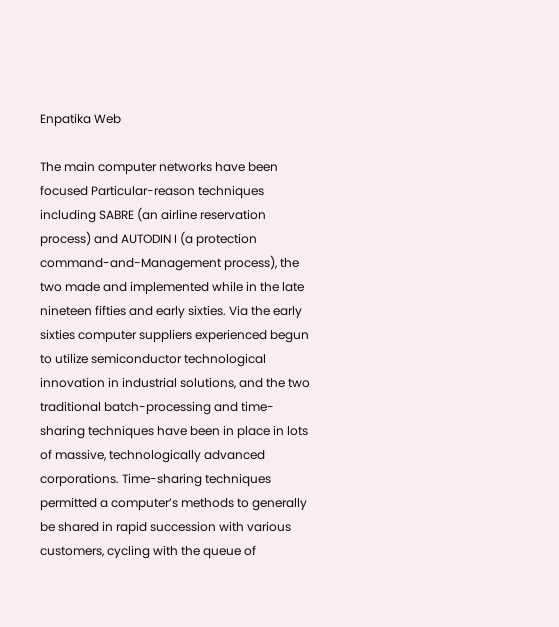Enpatika Web

The main computer networks have been focused Particular-reason techniques including SABRE (an airline reservation process) and AUTODIN I (a protection command-and-Management process), the two made and implemented while in the late nineteen fifties and early sixties. Via the early sixties computer suppliers experienced begun to utilize semiconductor technological innovation in industrial solutions, and the two traditional batch-processing and time-sharing techniques have been in place in lots of massive, technologically advanced corporations. Time-sharing techniques permitted a computer’s methods to generally be shared in rapid succession with various customers, cycling with the queue of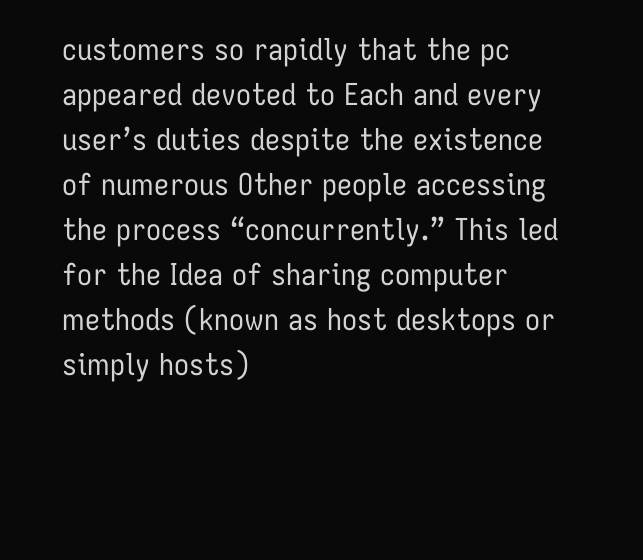customers so rapidly that the pc appeared devoted to Each and every user’s duties despite the existence of numerous Other people accessing the process “concurrently.” This led for the Idea of sharing computer methods (known as host desktops or simply hosts)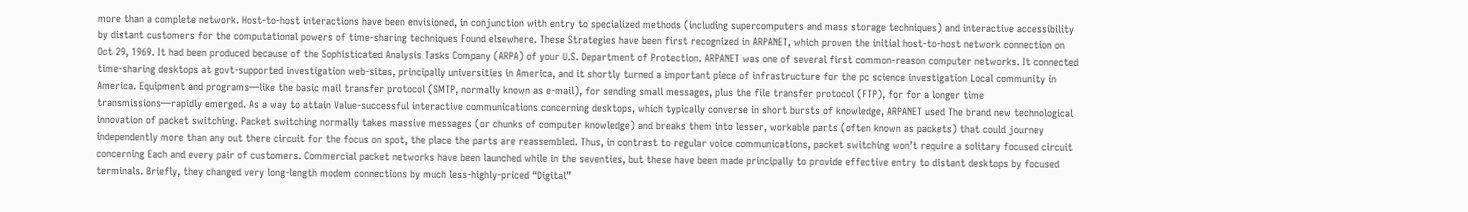more than a complete network. Host-to-host interactions have been envisioned, in conjunction with entry to specialized methods (including supercomputers and mass storage techniques) and interactive accessibility by distant customers for the computational powers of time-sharing techniques Found elsewhere. These Strategies have been first recognized in ARPANET, which proven the initial host-to-host network connection on Oct 29, 1969. It had been produced because of the Sophisticated Analysis Tasks Company (ARPA) of your U.S. Department of Protection. ARPANET was one of several first common-reason computer networks. It connected time-sharing desktops at govt-supported investigation web-sites, principally universities in America, and it shortly turned a important piece of infrastructure for the pc science investigation Local community in America. Equipment and programs—like the basic mail transfer protocol (SMTP, normally known as e-mail), for sending small messages, plus the file transfer protocol (FTP), for for a longer time transmissions—rapidly emerged. As a way to attain Value-successful interactive communications concerning desktops, which typically converse in short bursts of knowledge, ARPANET used The brand new technological innovation of packet switching. Packet switching normally takes massive messages (or chunks of computer knowledge) and breaks them into lesser, workable parts (often known as packets) that could journey independently more than any out there circuit for the focus on spot, the place the parts are reassembled. Thus, in contrast to regular voice communications, packet switching won’t require a solitary focused circuit concerning Each and every pair of customers. Commercial packet networks have been launched while in the seventies, but these have been made principally to provide effective entry to distant desktops by focused terminals. Briefly, they changed very long-length modem connections by much less-highly-priced “Digital”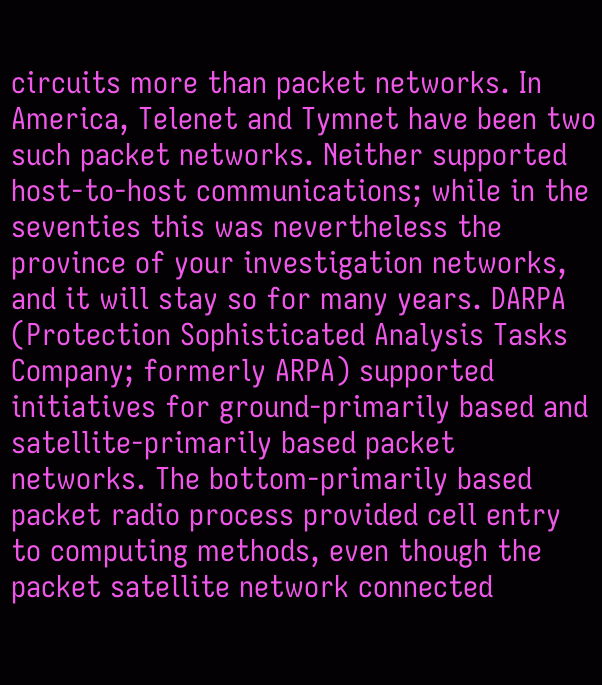circuits more than packet networks. In America, Telenet and Tymnet have been two such packet networks. Neither supported host-to-host communications; while in the seventies this was nevertheless the province of your investigation networks, and it will stay so for many years. DARPA (Protection Sophisticated Analysis Tasks Company; formerly ARPA) supported initiatives for ground-primarily based and satellite-primarily based packet networks. The bottom-primarily based packet radio process provided cell entry to computing methods, even though the packet satellite network connected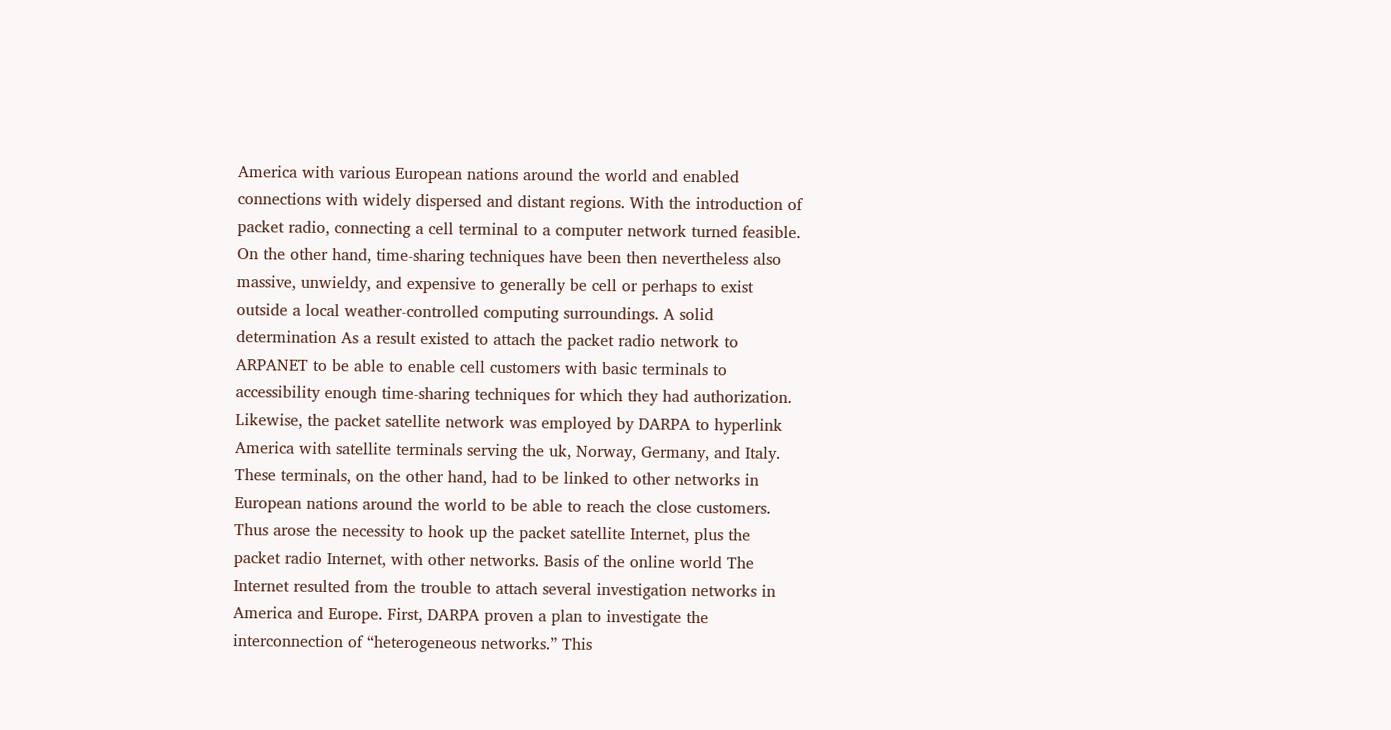America with various European nations around the world and enabled connections with widely dispersed and distant regions. With the introduction of packet radio, connecting a cell terminal to a computer network turned feasible. On the other hand, time-sharing techniques have been then nevertheless also massive, unwieldy, and expensive to generally be cell or perhaps to exist outside a local weather-controlled computing surroundings. A solid determination As a result existed to attach the packet radio network to ARPANET to be able to enable cell customers with basic terminals to accessibility enough time-sharing techniques for which they had authorization. Likewise, the packet satellite network was employed by DARPA to hyperlink America with satellite terminals serving the uk, Norway, Germany, and Italy. These terminals, on the other hand, had to be linked to other networks in European nations around the world to be able to reach the close customers. Thus arose the necessity to hook up the packet satellite Internet, plus the packet radio Internet, with other networks. Basis of the online world The Internet resulted from the trouble to attach several investigation networks in America and Europe. First, DARPA proven a plan to investigate the interconnection of “heterogeneous networks.” This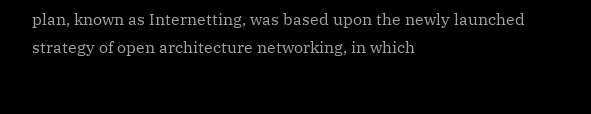plan, known as Internetting, was based upon the newly launched strategy of open architecture networking, in which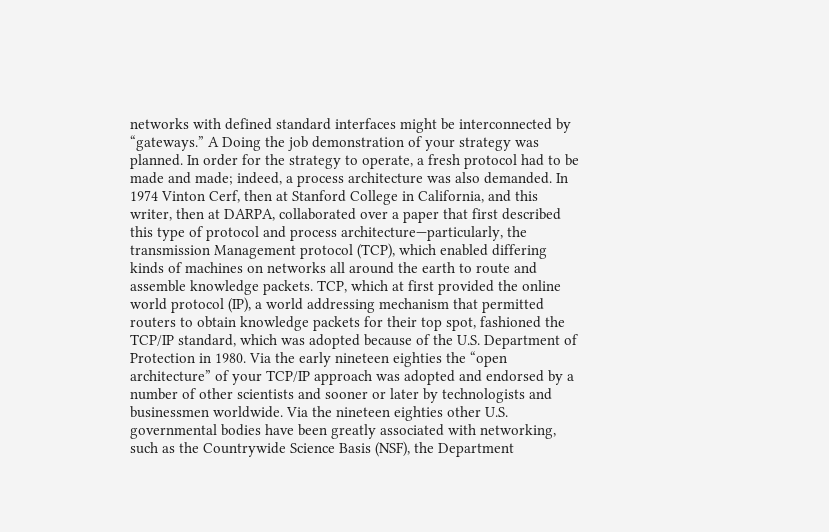networks with defined standard interfaces might be interconnected by “gateways.” A Doing the job demonstration of your strategy was planned. In order for the strategy to operate, a fresh protocol had to be made and made; indeed, a process architecture was also demanded. In 1974 Vinton Cerf, then at Stanford College in California, and this writer, then at DARPA, collaborated over a paper that first described this type of protocol and process architecture—particularly, the transmission Management protocol (TCP), which enabled differing kinds of machines on networks all around the earth to route and assemble knowledge packets. TCP, which at first provided the online world protocol (IP), a world addressing mechanism that permitted routers to obtain knowledge packets for their top spot, fashioned the TCP/IP standard, which was adopted because of the U.S. Department of Protection in 1980. Via the early nineteen eighties the “open architecture” of your TCP/IP approach was adopted and endorsed by a number of other scientists and sooner or later by technologists and businessmen worldwide. Via the nineteen eighties other U.S. governmental bodies have been greatly associated with networking, such as the Countrywide Science Basis (NSF), the Department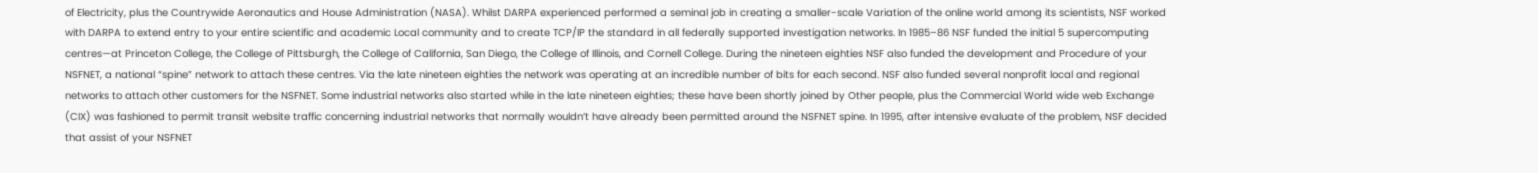of Electricity, plus the Countrywide Aeronautics and House Administration (NASA). Whilst DARPA experienced performed a seminal job in creating a smaller-scale Variation of the online world among its scientists, NSF worked with DARPA to extend entry to your entire scientific and academic Local community and to create TCP/IP the standard in all federally supported investigation networks. In 1985–86 NSF funded the initial 5 supercomputing centres—at Princeton College, the College of Pittsburgh, the College of California, San Diego, the College of Illinois, and Cornell College. During the nineteen eighties NSF also funded the development and Procedure of your NSFNET, a national “spine” network to attach these centres. Via the late nineteen eighties the network was operating at an incredible number of bits for each second. NSF also funded several nonprofit local and regional networks to attach other customers for the NSFNET. Some industrial networks also started while in the late nineteen eighties; these have been shortly joined by Other people, plus the Commercial World wide web Exchange (CIX) was fashioned to permit transit website traffic concerning industrial networks that normally wouldn’t have already been permitted around the NSFNET spine. In 1995, after intensive evaluate of the problem, NSF decided that assist of your NSFNET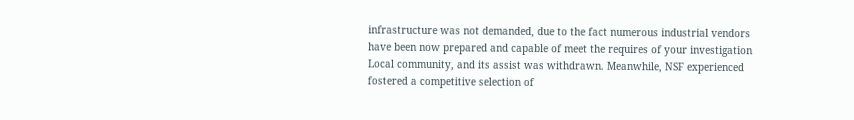infrastructure was not demanded, due to the fact numerous industrial vendors have been now prepared and capable of meet the requires of your investigation Local community, and its assist was withdrawn. Meanwhile, NSF experienced fostered a competitive selection of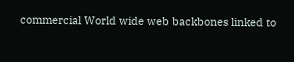commercial World wide web backbones linked to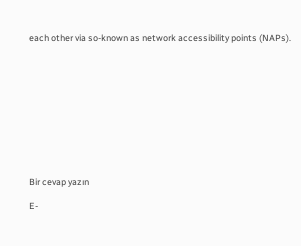each other via so-known as network accessibility points (NAPs).











Bir cevap yazın

E-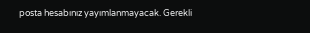posta hesabınız yayımlanmayacak. Gerekli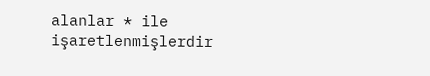alanlar * ile işaretlenmişlerdir